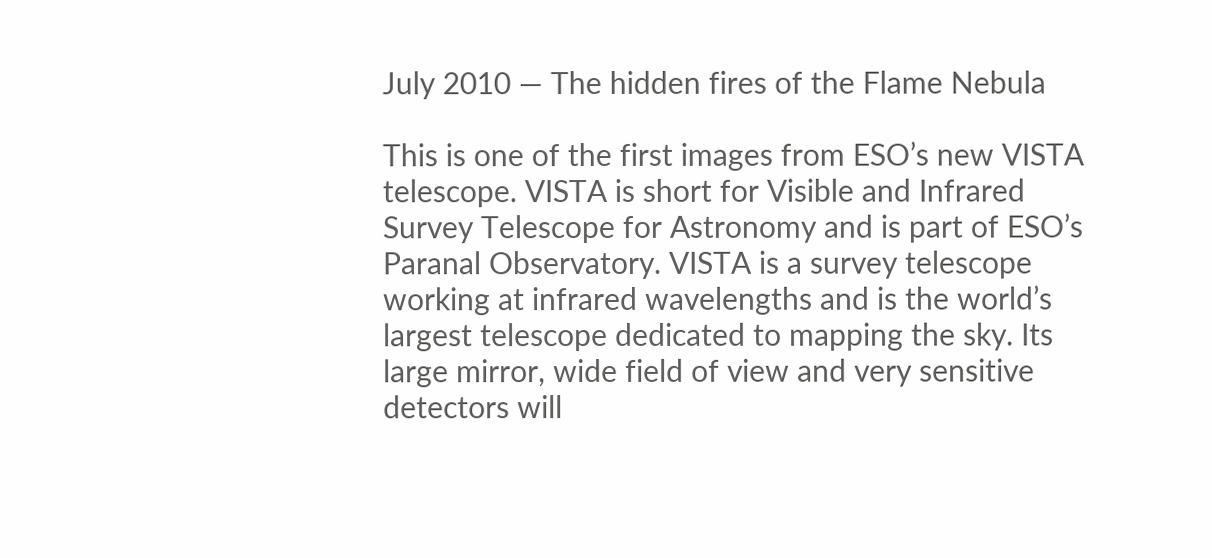July 2010 — The hidden fires of the Flame Nebula

This is one of the first images from ESO’s new VISTA telescope. VISTA is short for Visible and Infrared Survey Telescope for Astronomy and is part of ESO’s Paranal Observatory. VISTA is a survey telescope working at infrared wavelengths and is the world’s largest telescope dedicated to mapping the sky. Its large mirror, wide field of view and very sensitive detectors will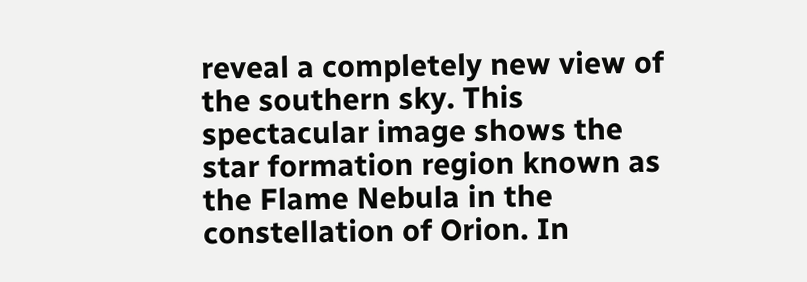reveal a completely new view of the southern sky. This spectacular image shows the star formation region known as the Flame Nebula in the constellation of Orion. In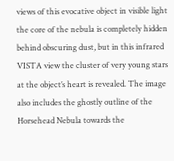views of this evocative object in visible light the core of the nebula is completely hidden behind obscuring dust, but in this infrared VISTA view the cluster of very young stars at the object’s heart is revealed. The image also includes the ghostly outline of the Horsehead Nebula towards the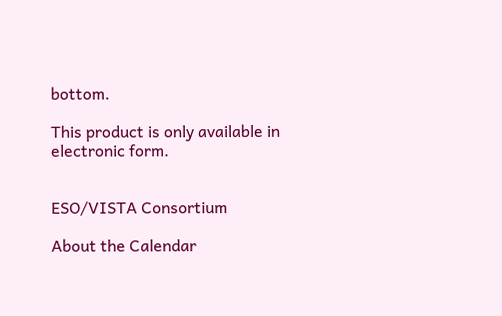bottom.

This product is only available in electronic form.


ESO/VISTA Consortium

About the Calendar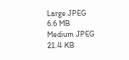Large JPEG
6.6 MB
Medium JPEG
21.4 KB